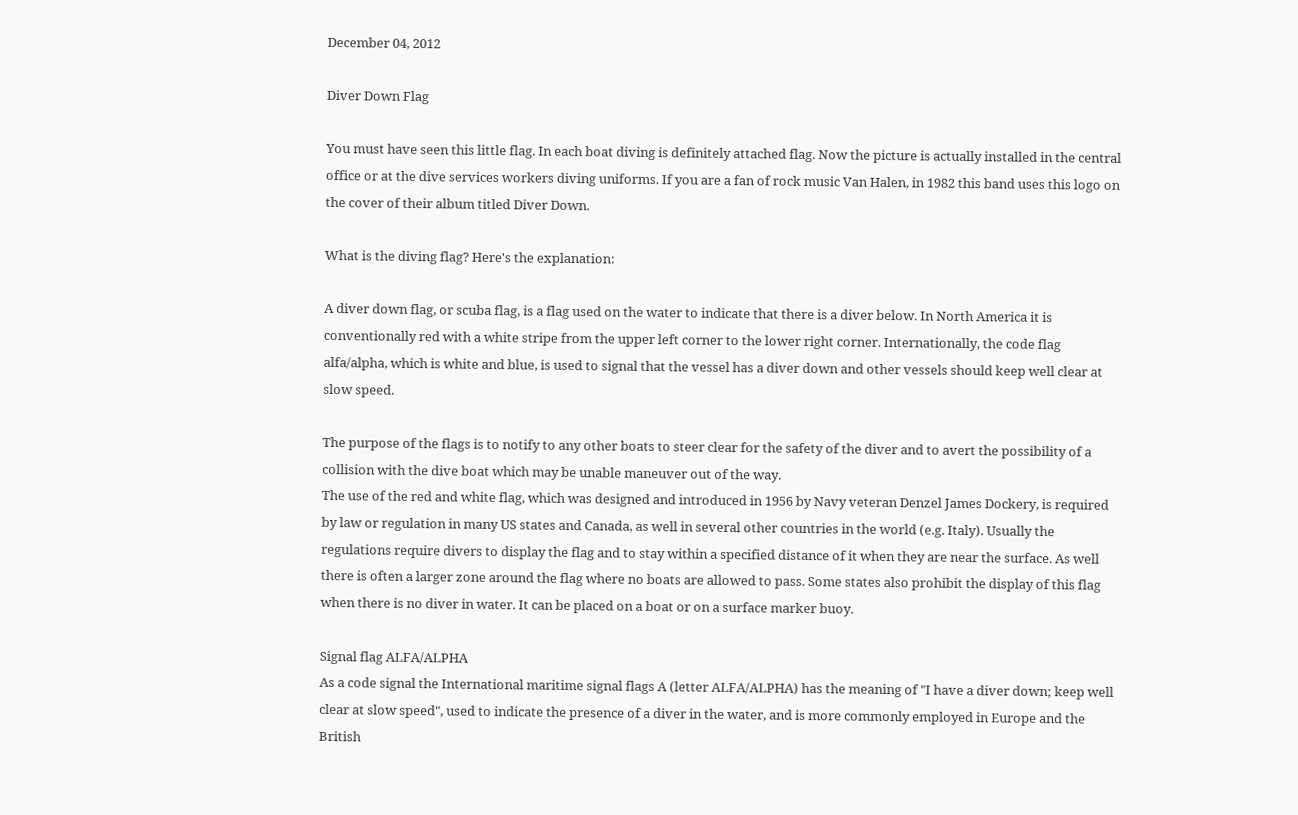December 04, 2012

Diver Down Flag

You must have seen this little flag. In each boat diving is definitely attached flag. Now the picture is actually installed in the central office or at the dive services workers diving uniforms. If you are a fan of rock music Van Halen, in 1982 this band uses this logo on the cover of their album titled Diver Down.

What is the diving flag? Here's the explanation:

A diver down flag, or scuba flag, is a flag used on the water to indicate that there is a diver below. In North America it is conventionally red with a white stripe from the upper left corner to the lower right corner. Internationally, the code flag alfa/alpha, which is white and blue, is used to signal that the vessel has a diver down and other vessels should keep well clear at slow speed.

The purpose of the flags is to notify to any other boats to steer clear for the safety of the diver and to avert the possibility of a collision with the dive boat which may be unable maneuver out of the way.
The use of the red and white flag, which was designed and introduced in 1956 by Navy veteran Denzel James Dockery, is required by law or regulation in many US states and Canada, as well in several other countries in the world (e.g. Italy). Usually the regulations require divers to display the flag and to stay within a specified distance of it when they are near the surface. As well there is often a larger zone around the flag where no boats are allowed to pass. Some states also prohibit the display of this flag when there is no diver in water. It can be placed on a boat or on a surface marker buoy.

Signal flag ALFA/ALPHA
As a code signal the International maritime signal flags A (letter ALFA/ALPHA) has the meaning of "I have a diver down; keep well clear at slow speed", used to indicate the presence of a diver in the water, and is more commonly employed in Europe and the British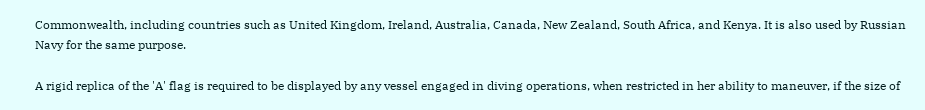Commonwealth, including countries such as United Kingdom, Ireland, Australia, Canada, New Zealand, South Africa, and Kenya. It is also used by Russian Navy for the same purpose.

A rigid replica of the 'A' flag is required to be displayed by any vessel engaged in diving operations, when restricted in her ability to maneuver, if the size of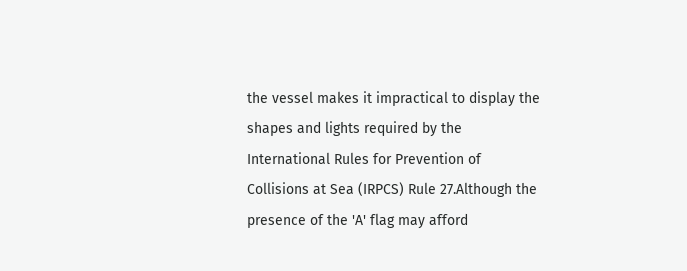the vessel makes it impractical to display the shapes and lights required by the International Rules for Prevention of Collisions at Sea (IRPCS) Rule 27.Although the presence of the 'A' flag may afford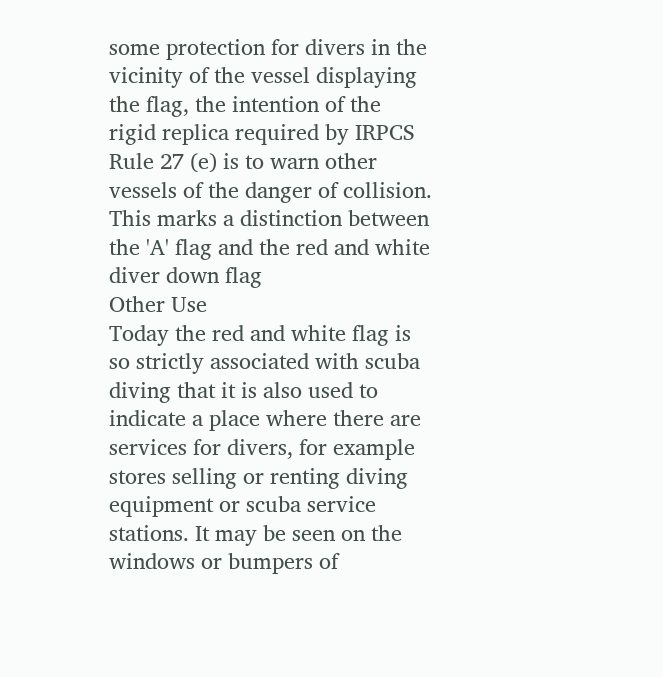some protection for divers in the vicinity of the vessel displaying the flag, the intention of the rigid replica required by IRPCS Rule 27 (e) is to warn other vessels of the danger of collision. This marks a distinction between the 'A' flag and the red and white diver down flag
Other Use
Today the red and white flag is so strictly associated with scuba diving that it is also used to indicate a place where there are services for divers, for example stores selling or renting diving equipment or scuba service stations. It may be seen on the windows or bumpers of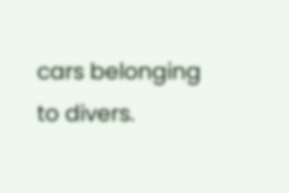cars belonging to divers.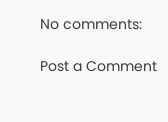No comments:

Post a Comment